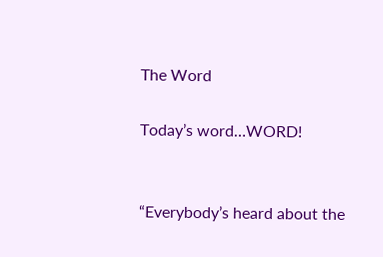The Word

Today’s word…WORD!


“Everybody’s heard about the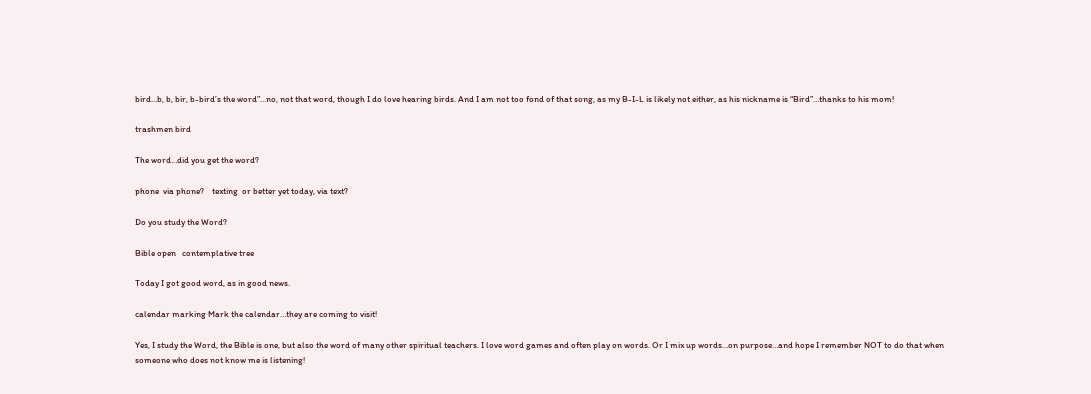bird…b, b, bir, b-bird’s the word”…no, not that word, though I do love hearing birds. And I am not too fond of that song, as my B-I-L is likely not either, as his nickname is “Bird”…thanks to his mom!

trashmen bird

The word…did you get the word?

phone  via phone?    texting  or better yet today, via text?

Do you study the Word?

Bible open   contemplative tree

Today I got good word, as in good news.

calendar marking Mark the calendar…they are coming to visit!

Yes, I study the Word, the Bible is one, but also the word of many other spiritual teachers. I love word games and often play on words. Or I mix up words…on purpose…and hope I remember NOT to do that when someone who does not know me is listening!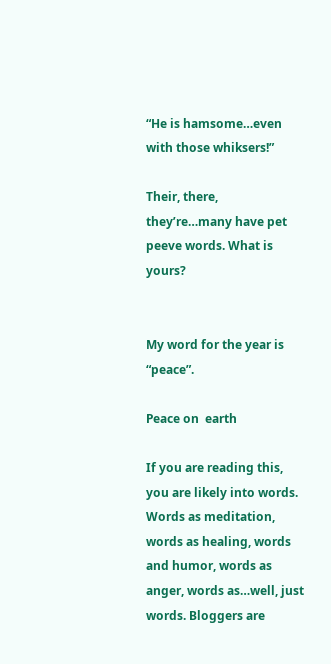“He is hamsome…even with those whiksers!”

Their, there, they’re…many have pet peeve words. What is yours?


My word for the year is “peace”.

Peace on  earth

If you are reading this, you are likely into words. Words as meditation, words as healing, words and humor, words as anger, words as…well, just words. Bloggers are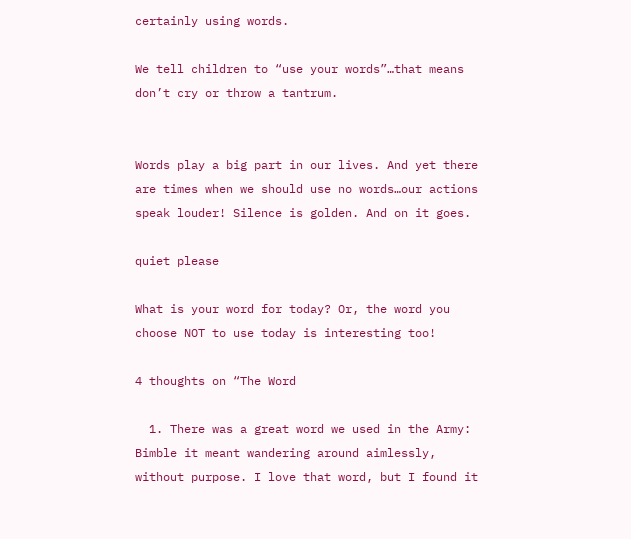certainly using words.

We tell children to “use your words”…that means don’t cry or throw a tantrum.


Words play a big part in our lives. And yet there are times when we should use no words…our actions speak louder! Silence is golden. And on it goes.

quiet please

What is your word for today? Or, the word you choose NOT to use today is interesting too!

4 thoughts on “The Word

  1. There was a great word we used in the Army: Bimble it meant wandering around aimlessly, without purpose. I love that word, but I found it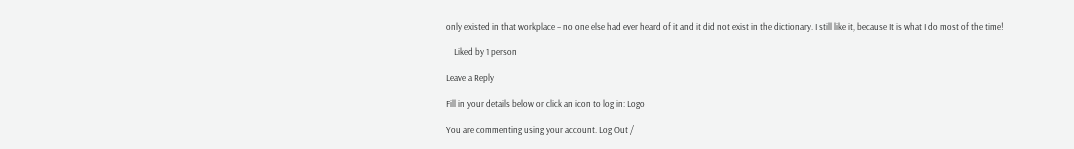only existed in that workplace – no one else had ever heard of it and it did not exist in the dictionary. I still like it, because It is what I do most of the time!

    Liked by 1 person

Leave a Reply

Fill in your details below or click an icon to log in: Logo

You are commenting using your account. Log Out /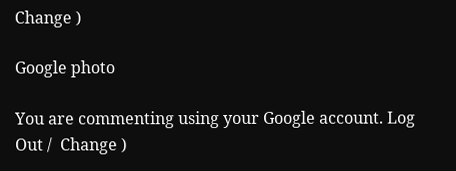Change )

Google photo

You are commenting using your Google account. Log Out /  Change )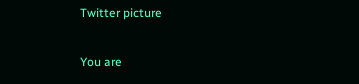Twitter picture

You are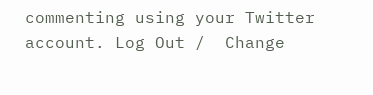commenting using your Twitter account. Log Out /  Change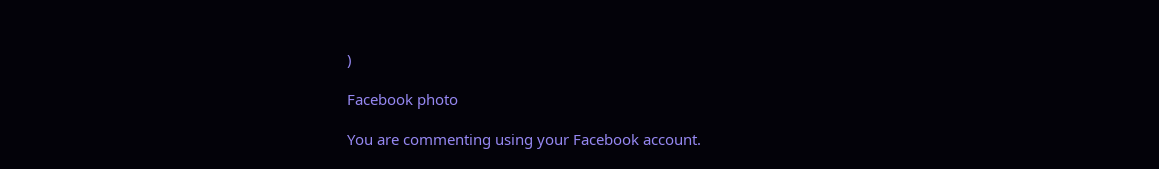)

Facebook photo

You are commenting using your Facebook account.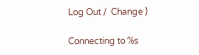Log Out /  Change )

Connecting to %s